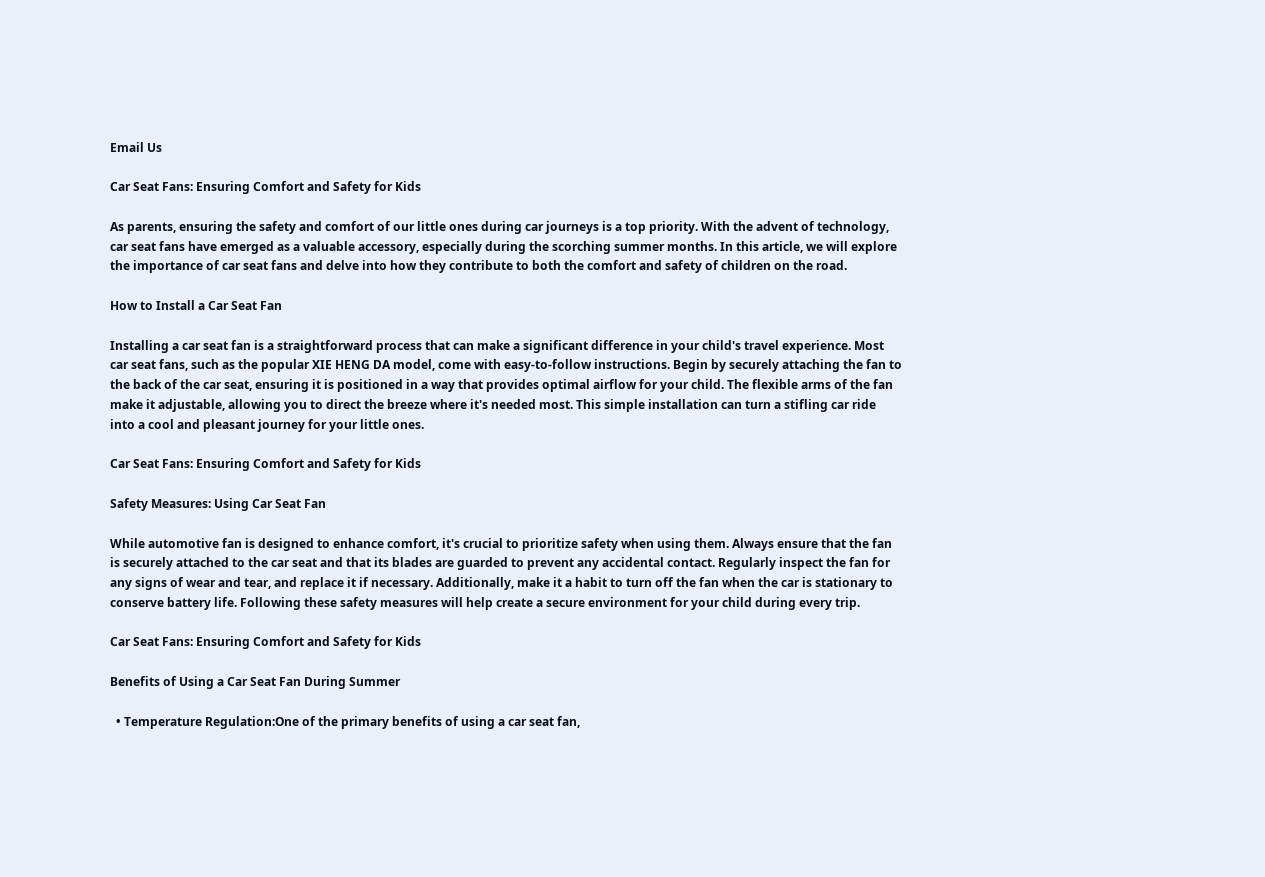Email Us

Car Seat Fans: Ensuring Comfort and Safety for Kids

As parents, ensuring the safety and comfort of our little ones during car journeys is a top priority. With the advent of technology, car seat fans have emerged as a valuable accessory, especially during the scorching summer months. In this article, we will explore the importance of car seat fans and delve into how they contribute to both the comfort and safety of children on the road.

How to Install a Car Seat Fan

Installing a car seat fan is a straightforward process that can make a significant difference in your child's travel experience. Most car seat fans, such as the popular XIE HENG DA model, come with easy-to-follow instructions. Begin by securely attaching the fan to the back of the car seat, ensuring it is positioned in a way that provides optimal airflow for your child. The flexible arms of the fan make it adjustable, allowing you to direct the breeze where it's needed most. This simple installation can turn a stifling car ride into a cool and pleasant journey for your little ones.

Car Seat Fans: Ensuring Comfort and Safety for Kids

Safety Measures: Using Car Seat Fan

While automotive fan is designed to enhance comfort, it's crucial to prioritize safety when using them. Always ensure that the fan is securely attached to the car seat and that its blades are guarded to prevent any accidental contact. Regularly inspect the fan for any signs of wear and tear, and replace it if necessary. Additionally, make it a habit to turn off the fan when the car is stationary to conserve battery life. Following these safety measures will help create a secure environment for your child during every trip.

Car Seat Fans: Ensuring Comfort and Safety for Kids

Benefits of Using a Car Seat Fan During Summer

  • Temperature Regulation:One of the primary benefits of using a car seat fan,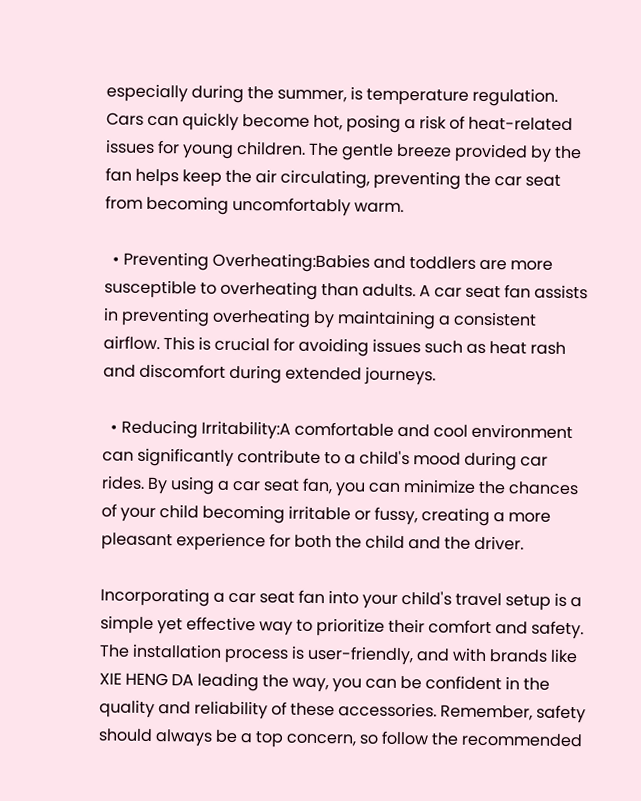especially during the summer, is temperature regulation. Cars can quickly become hot, posing a risk of heat-related issues for young children. The gentle breeze provided by the fan helps keep the air circulating, preventing the car seat from becoming uncomfortably warm.

  • Preventing Overheating:Babies and toddlers are more susceptible to overheating than adults. A car seat fan assists in preventing overheating by maintaining a consistent airflow. This is crucial for avoiding issues such as heat rash and discomfort during extended journeys.

  • Reducing Irritability:A comfortable and cool environment can significantly contribute to a child's mood during car rides. By using a car seat fan, you can minimize the chances of your child becoming irritable or fussy, creating a more pleasant experience for both the child and the driver.

Incorporating a car seat fan into your child's travel setup is a simple yet effective way to prioritize their comfort and safety. The installation process is user-friendly, and with brands like XIE HENG DA leading the way, you can be confident in the quality and reliability of these accessories. Remember, safety should always be a top concern, so follow the recommended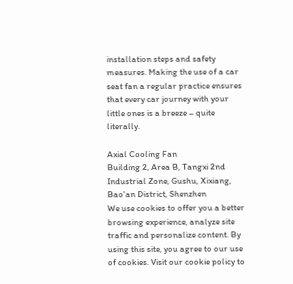installation steps and safety measures. Making the use of a car seat fan a regular practice ensures that every car journey with your little ones is a breeze – quite literally.

Axial Cooling Fan
Building 2, Area B, Tangxi 2nd Industrial Zone, Gushu, Xixiang, Bao'an District, Shenzhen
We use cookies to offer you a better browsing experience, analyze site traffic and personalize content. By using this site, you agree to our use of cookies. Visit our cookie policy to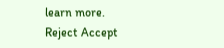learn more.
Reject Accept